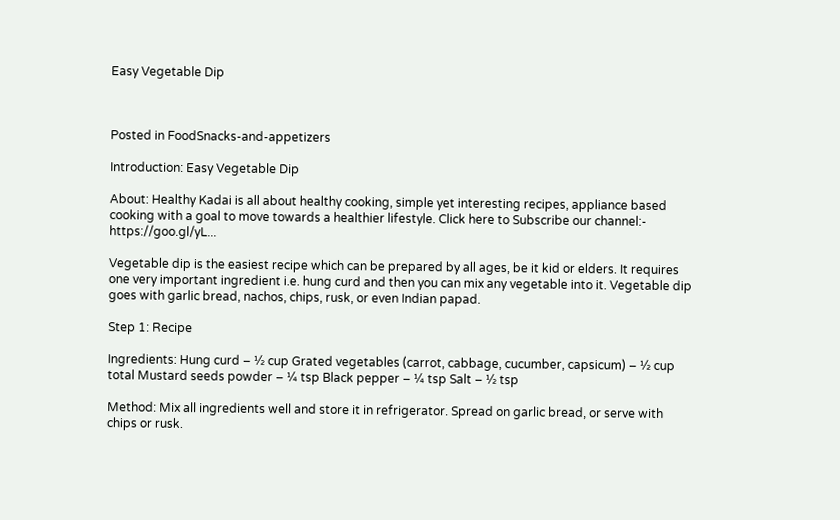Easy Vegetable Dip



Posted in FoodSnacks-and-appetizers

Introduction: Easy Vegetable Dip

About: Healthy Kadai is all about healthy cooking, simple yet interesting recipes, appliance based cooking with a goal to move towards a healthier lifestyle. Click here to Subscribe our channel:- https://goo.gl/yL...

Vegetable dip is the easiest recipe which can be prepared by all ages, be it kid or elders. It requires one very important ingredient i.e. hung curd and then you can mix any vegetable into it. Vegetable dip goes with garlic bread, nachos, chips, rusk, or even Indian papad.

Step 1: Recipe

Ingredients: Hung curd – ½ cup Grated vegetables (carrot, cabbage, cucumber, capsicum) – ½ cup total Mustard seeds powder – ¼ tsp Black pepper – ¼ tsp Salt – ½ tsp

Method: Mix all ingredients well and store it in refrigerator. Spread on garlic bread, or serve with chips or rusk.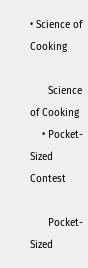• Science of Cooking

      Science of Cooking
    • Pocket-Sized Contest

      Pocket-Sized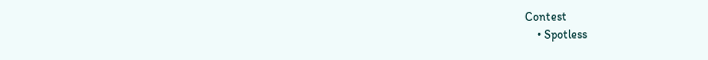Contest
    • Spotless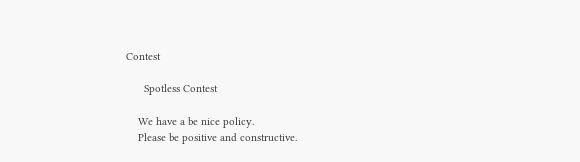Contest

      Spotless Contest

    We have a be nice policy.
    Please be positive and constructive.